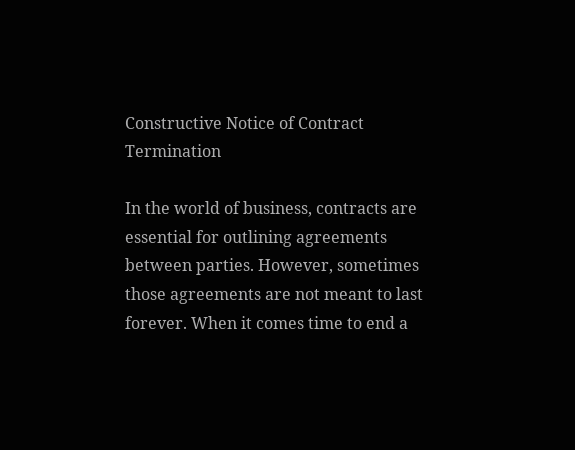Constructive Notice of Contract Termination

In the world of business, contracts are essential for outlining agreements between parties. However, sometimes those agreements are not meant to last forever. When it comes time to end a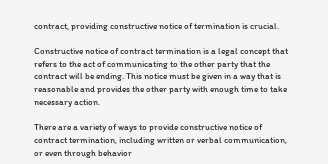contract, providing constructive notice of termination is crucial.

Constructive notice of contract termination is a legal concept that refers to the act of communicating to the other party that the contract will be ending. This notice must be given in a way that is reasonable and provides the other party with enough time to take necessary action.

There are a variety of ways to provide constructive notice of contract termination, including written or verbal communication, or even through behavior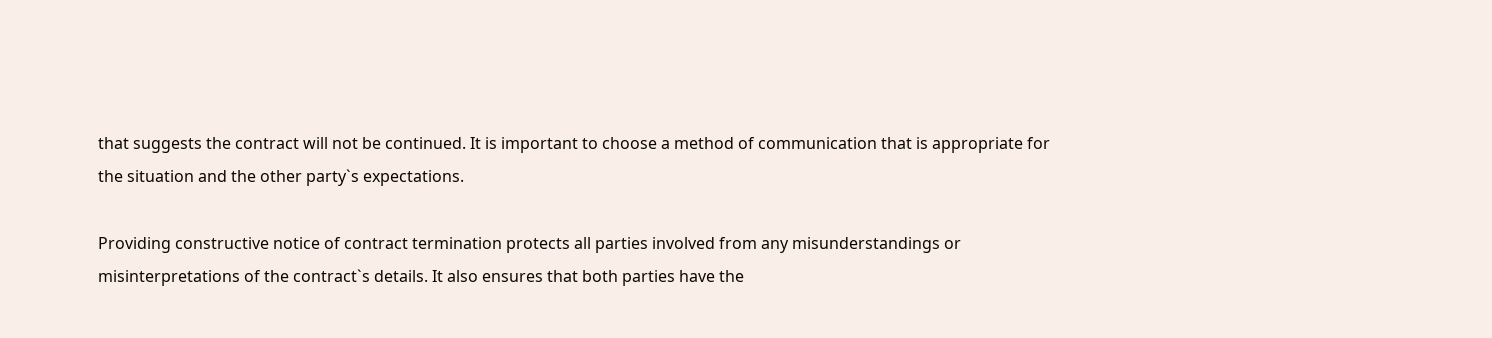that suggests the contract will not be continued. It is important to choose a method of communication that is appropriate for the situation and the other party`s expectations.

Providing constructive notice of contract termination protects all parties involved from any misunderstandings or misinterpretations of the contract`s details. It also ensures that both parties have the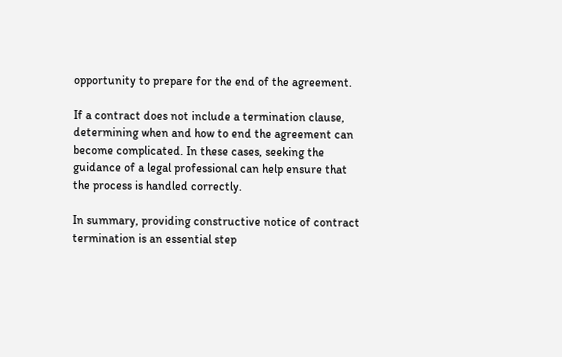opportunity to prepare for the end of the agreement.

If a contract does not include a termination clause, determining when and how to end the agreement can become complicated. In these cases, seeking the guidance of a legal professional can help ensure that the process is handled correctly.

In summary, providing constructive notice of contract termination is an essential step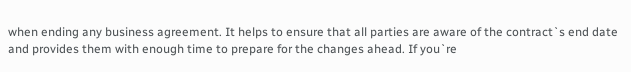when ending any business agreement. It helps to ensure that all parties are aware of the contract`s end date and provides them with enough time to prepare for the changes ahead. If you`re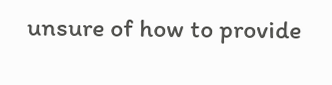unsure of how to provide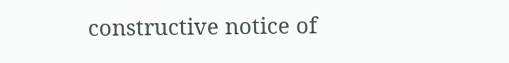constructive notice of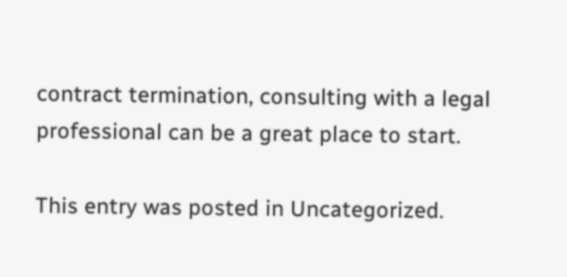contract termination, consulting with a legal professional can be a great place to start.

This entry was posted in Uncategorized.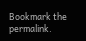Bookmark the permalink.